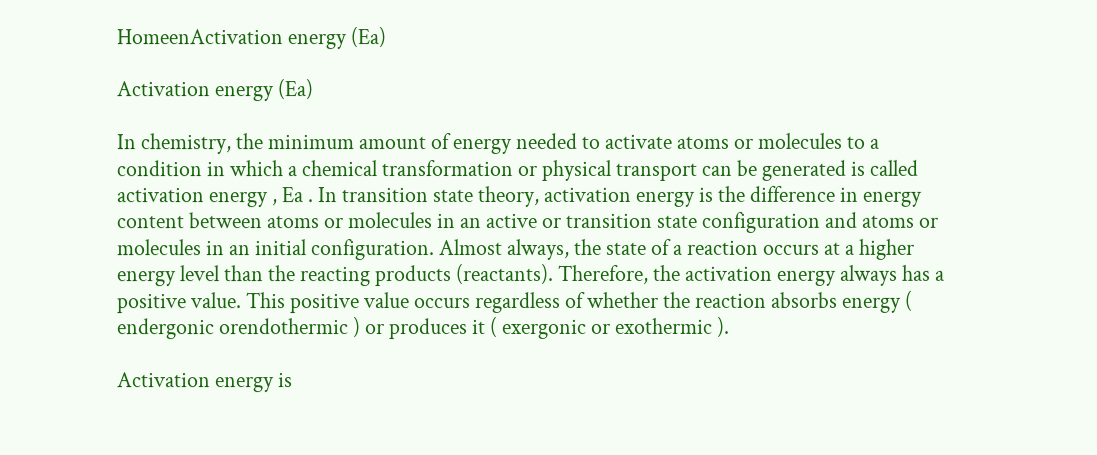HomeenActivation energy (Ea)

Activation energy (Ea)

In chemistry, the minimum amount of energy needed to activate atoms or molecules to a condition in which a chemical transformation or physical transport can be generated is called activation energy , Ea . In transition state theory, activation energy is the difference in energy content between atoms or molecules in an active or transition state configuration and atoms or molecules in an initial configuration. Almost always, the state of a reaction occurs at a higher energy level than the reacting products (reactants). Therefore, the activation energy always has a positive value. This positive value occurs regardless of whether the reaction absorbs energy ( endergonic orendothermic ) or produces it ( exergonic or exothermic ).

Activation energy is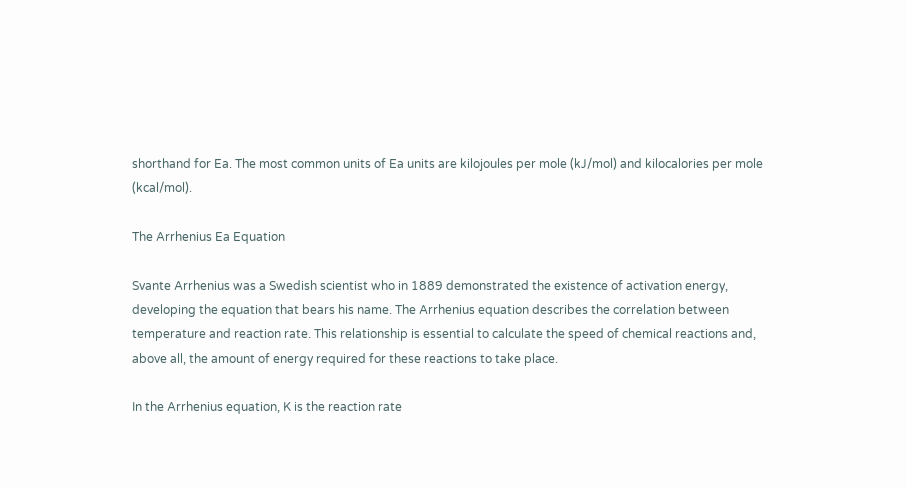shorthand for Ea. The most common units of Ea units are kilojoules per mole (kJ/mol) and kilocalories per mole (kcal/mol).

The Arrhenius Ea Equation

Svante Arrhenius was a Swedish scientist who in 1889 demonstrated the existence of activation energy, developing the equation that bears his name. The Arrhenius equation describes the correlation between temperature and reaction rate. This relationship is essential to calculate the speed of chemical reactions and, above all, the amount of energy required for these reactions to take place.

In the Arrhenius equation, K is the reaction rate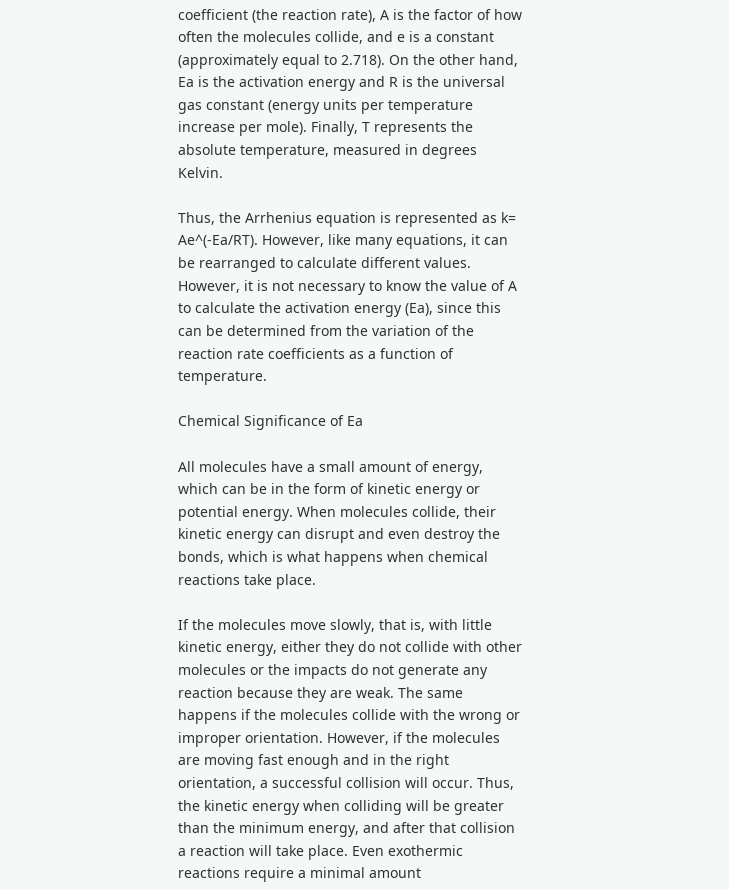coefficient (the reaction rate), A is the factor of how often the molecules collide, and e is a constant (approximately equal to 2.718). On the other hand, Ea is the activation energy and R is the universal gas constant (energy units per temperature increase per mole). Finally, T represents the absolute temperature, measured in degrees Kelvin.

Thus, the Arrhenius equation is represented as k= Ae^(-Ea/RT). However, like many equations, it can be rearranged to calculate different values. However, it is not necessary to know the value of A to calculate the activation energy (Ea), since this can be determined from the variation of the reaction rate coefficients as a function of temperature.

Chemical Significance of Ea

All molecules have a small amount of energy, which can be in the form of kinetic energy or potential energy. When molecules collide, their kinetic energy can disrupt and even destroy the bonds, which is what happens when chemical reactions take place.

If the molecules move slowly, that is, with little kinetic energy, either they do not collide with other molecules or the impacts do not generate any reaction because they are weak. The same happens if the molecules collide with the wrong or improper orientation. However, if the molecules are moving fast enough and in the right orientation, a successful collision will occur. Thus, the kinetic energy when colliding will be greater than the minimum energy, and after that collision a reaction will take place. Even exothermic reactions require a minimal amount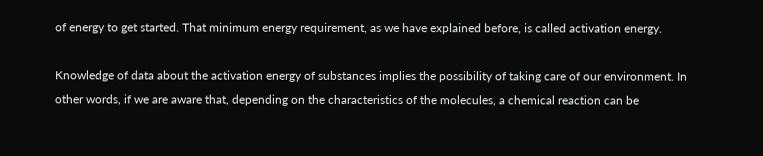of energy to get started. That minimum energy requirement, as we have explained before, is called activation energy.

Knowledge of data about the activation energy of substances implies the possibility of taking care of our environment. In other words, if we are aware that, depending on the characteristics of the molecules, a chemical reaction can be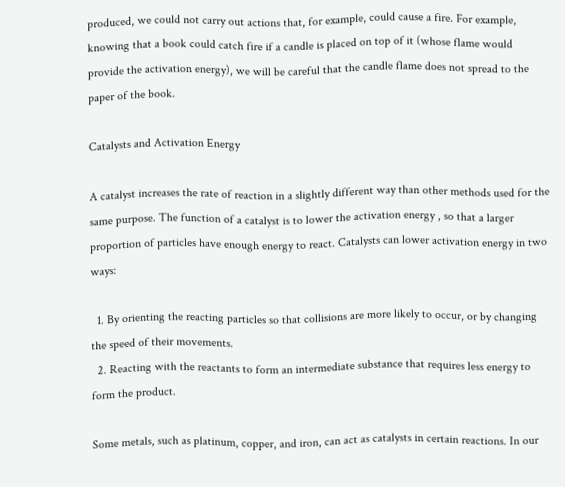produced, we could not carry out actions that, for example, could cause a fire. For example, knowing that a book could catch fire if a candle is placed on top of it (whose flame would provide the activation energy), we will be careful that the candle flame does not spread to the paper of the book.

Catalysts and Activation Energy

A catalyst increases the rate of reaction in a slightly different way than other methods used for the same purpose. The function of a catalyst is to lower the activation energy , so that a larger proportion of particles have enough energy to react. Catalysts can lower activation energy in two ways:

  1. By orienting the reacting particles so that collisions are more likely to occur, or by changing the speed of their movements.
  2. Reacting with the reactants to form an intermediate substance that requires less energy to form the product.

Some metals, such as platinum, copper, and iron, can act as catalysts in certain reactions. In our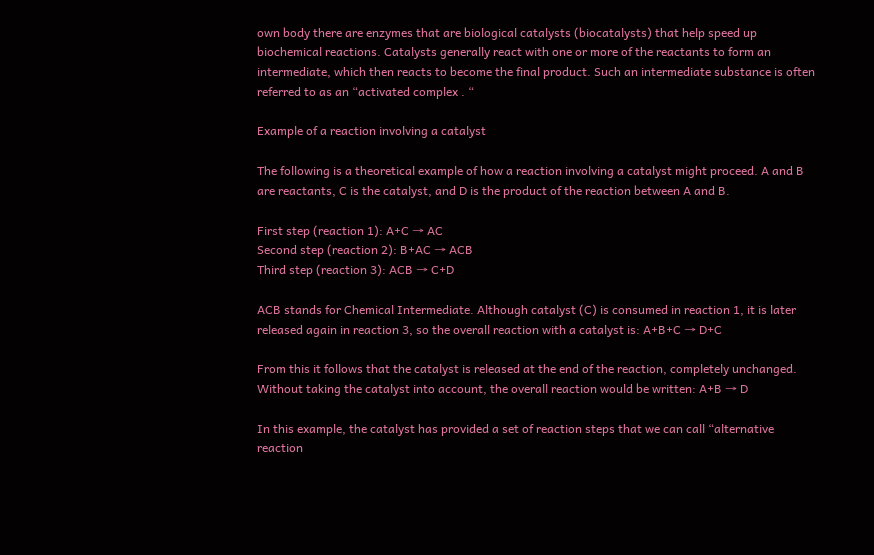own body there are enzymes that are biological catalysts (biocatalysts) that help speed up biochemical reactions. Catalysts generally react with one or more of the reactants to form an intermediate, which then reacts to become the final product. Such an intermediate substance is often referred to as an “activated complex . “

Example of a reaction involving a catalyst

The following is a theoretical example of how a reaction involving a catalyst might proceed. A and B are reactants, C is the catalyst, and D is the product of the reaction between A and B.

First step (reaction 1): A+C → AC
Second step (reaction 2): B+AC → ACB
Third step (reaction 3): ACB → C+D

ACB stands for Chemical Intermediate. Although catalyst (C) is consumed in reaction 1, it is later released again in reaction 3, so the overall reaction with a catalyst is: A+B+C → D+C

From this it follows that the catalyst is released at the end of the reaction, completely unchanged. Without taking the catalyst into account, the overall reaction would be written: A+B → D

In this example, the catalyst has provided a set of reaction steps that we can call “alternative reaction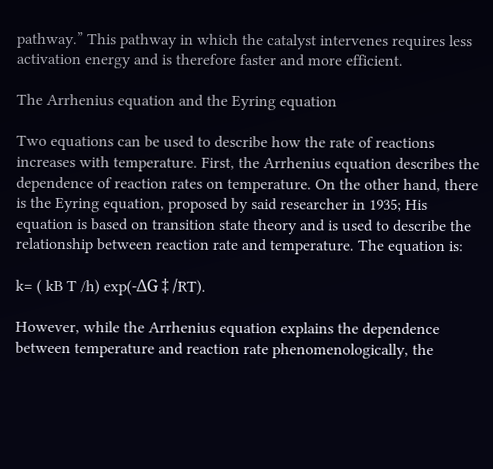pathway.” This pathway in which the catalyst intervenes requires less activation energy and is therefore faster and more efficient.

The Arrhenius equation and the Eyring equation

Two equations can be used to describe how the rate of reactions increases with temperature. First, the Arrhenius equation describes the dependence of reaction rates on temperature. On the other hand, there is the Eyring equation, proposed by said researcher in 1935; His equation is based on transition state theory and is used to describe the relationship between reaction rate and temperature. The equation is:

k= ( kB T /h) exp(-ΔG ‡ /RT).

However, while the Arrhenius equation explains the dependence between temperature and reaction rate phenomenologically, the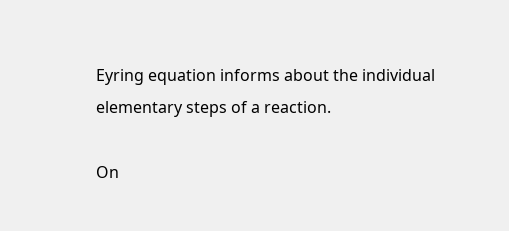Eyring equation informs about the individual elementary steps of a reaction.

On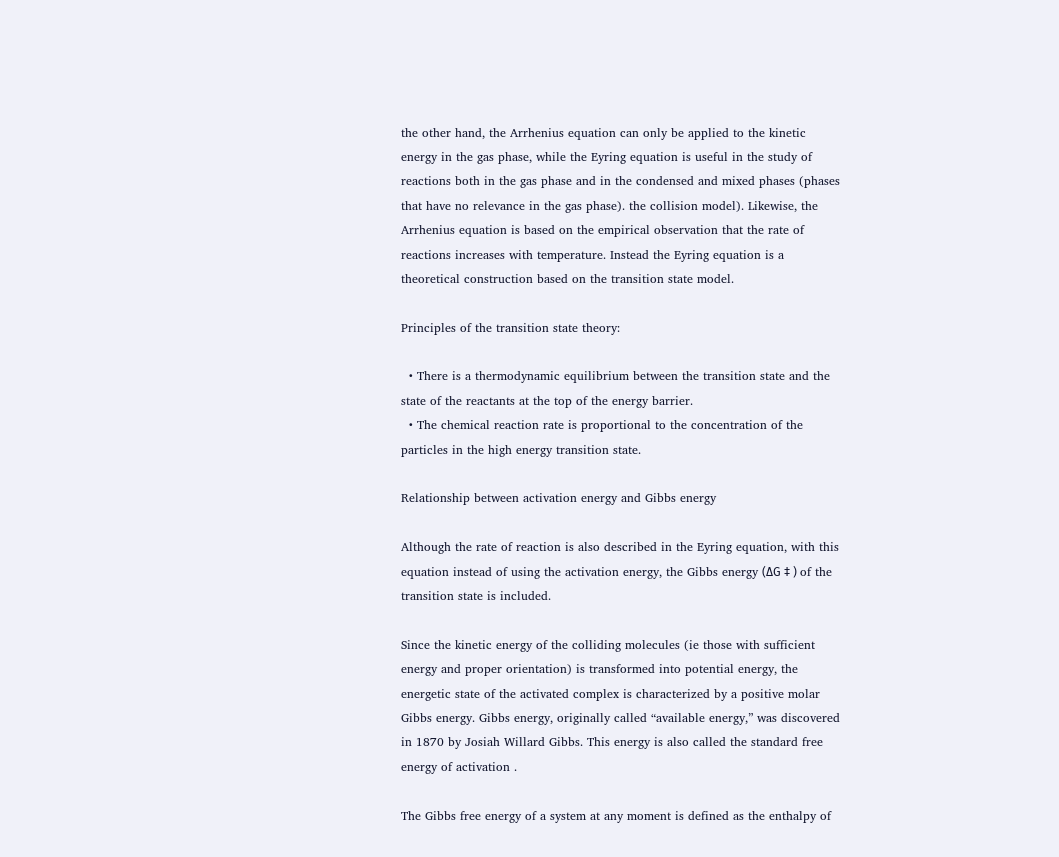the other hand, the Arrhenius equation can only be applied to the kinetic energy in the gas phase, while the Eyring equation is useful in the study of reactions both in the gas phase and in the condensed and mixed phases (phases that have no relevance in the gas phase). the collision model). Likewise, the Arrhenius equation is based on the empirical observation that the rate of reactions increases with temperature. Instead the Eyring equation is a theoretical construction based on the transition state model.

Principles of the transition state theory:

  • There is a thermodynamic equilibrium between the transition state and the state of the reactants at the top of the energy barrier.
  • The chemical reaction rate is proportional to the concentration of the particles in the high energy transition state.

Relationship between activation energy and Gibbs energy

Although the rate of reaction is also described in the Eyring equation, with this equation instead of using the activation energy, the Gibbs energy (ΔG ‡ ) of the transition state is included.

Since the kinetic energy of the colliding molecules (ie those with sufficient energy and proper orientation) is transformed into potential energy, the energetic state of the activated complex is characterized by a positive molar Gibbs energy. Gibbs energy, originally called “available energy,” was discovered in 1870 by Josiah Willard Gibbs. This energy is also called the standard free energy of activation .

The Gibbs free energy of a system at any moment is defined as the enthalpy of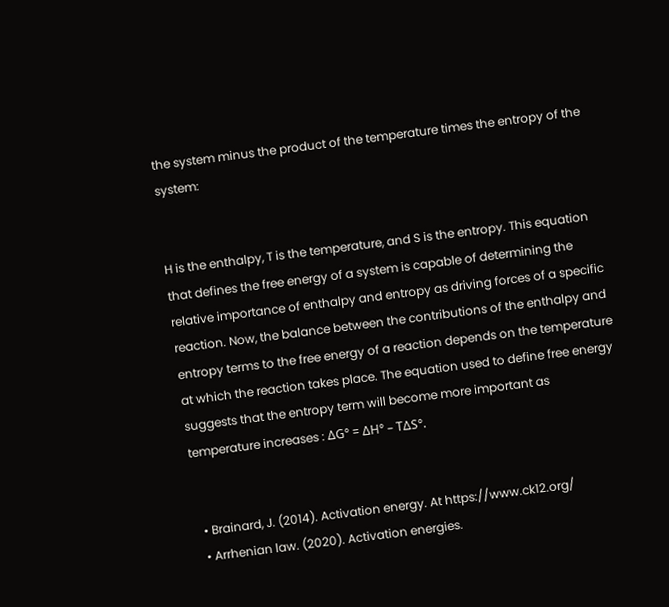the system minus the product of the temperature times the entropy of the system:


H is the enthalpy, T is the temperature, and S is the entropy. This equation that defines the free energy of a system is capable of determining the relative importance of enthalpy and entropy as driving forces of a specific reaction. Now, the balance between the contributions of the enthalpy and entropy terms to the free energy of a reaction depends on the temperature at which the reaction takes place. The equation used to define free energy suggests that the entropy term will become more important as temperature increases : ΔG° = ΔH° – TΔS°.


  • Brainard, J. (2014). Activation energy. At https://www.ck12.org/
  • Arrhenian law. (2020). Activation energies.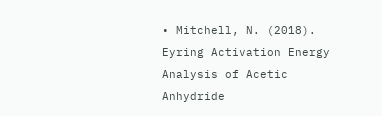• Mitchell, N. (2018). Eyring Activation Energy Analysis of Acetic Anhydride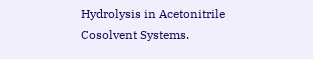Hydrolysis in Acetonitrile Cosolvent Systems.